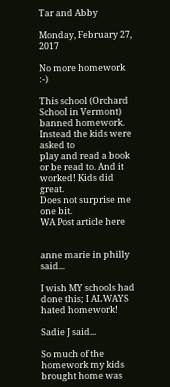Tar and Abby

Monday, February 27, 2017

No more homework :-)

This school (Orchard School in Vermont) banned homework. Instead the kids were asked to
play and read a book or be read to. And it worked! Kids did great.
Does not surprise me one bit.
WA Post article here


anne marie in philly said...

I wish MY schools had done this; I ALWAYS hated homework!

Sadie J said...

So much of the homework my kids brought home was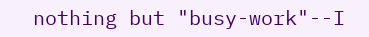nothing but "busy-work"--I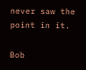never saw the point in it.

Bob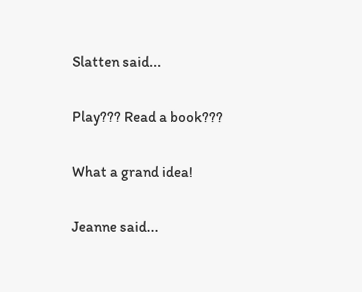Slatten said...

Play??? Read a book???

What a grand idea!

Jeanne said...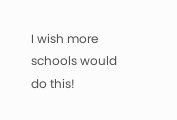I wish more schools would do this!